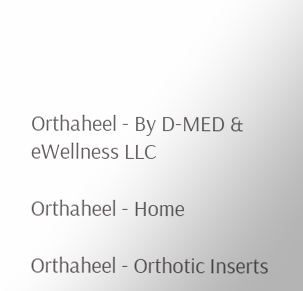Orthaheel - By D-MED & eWellness LLC

Orthaheel - Home

Orthaheel - Orthotic Inserts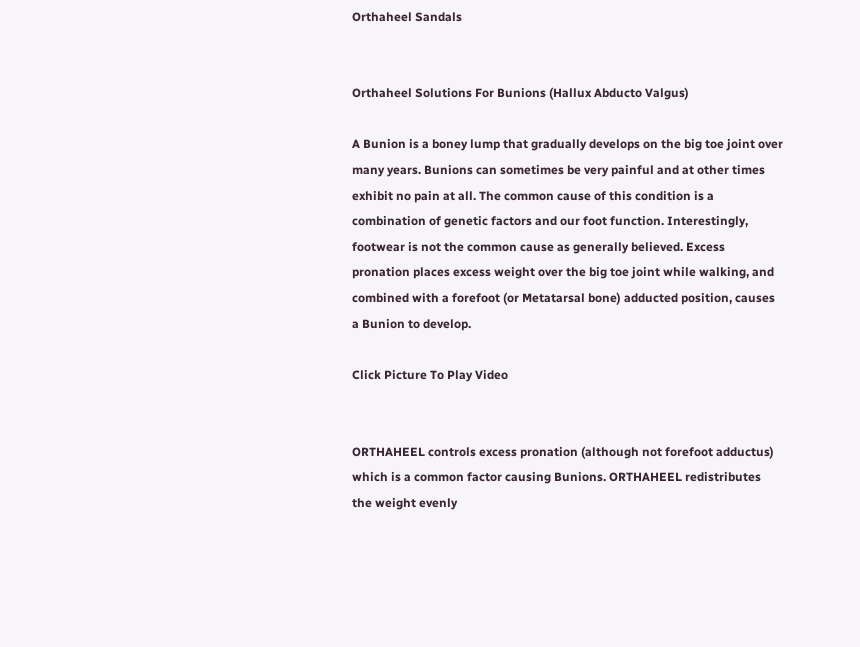Orthaheel Sandals


Orthaheel Solutions For Bunions (Hallux Abducto Valgus)

A Bunion is a boney lump that gradually develops on the big toe joint over many years. Bunions can sometimes be very painful and at other times exhibit no pain at all. The common cause of this condition is a combination of genetic factors and our foot function. Interestingly, footwear is not the common cause as generally believed. Excess pronation places excess weight over the big toe joint while walking, and combined with a forefoot (or Metatarsal bone) adducted position, causes a Bunion to develop.

Click Picture To Play Video


ORTHAHEEL controls excess pronation (although not forefoot adductus) which is a common factor causing Bunions. ORTHAHEEL redistributes the weight evenly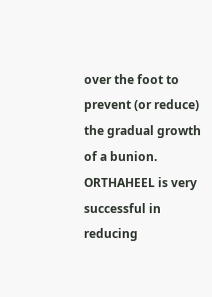over the foot to prevent (or reduce) the gradual growth of a bunion. ORTHAHEEL is very successful in reducing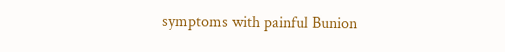symptoms with painful Bunion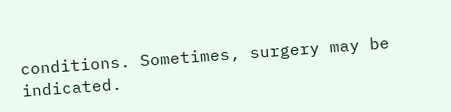conditions. Sometimes, surgery may be indicated.